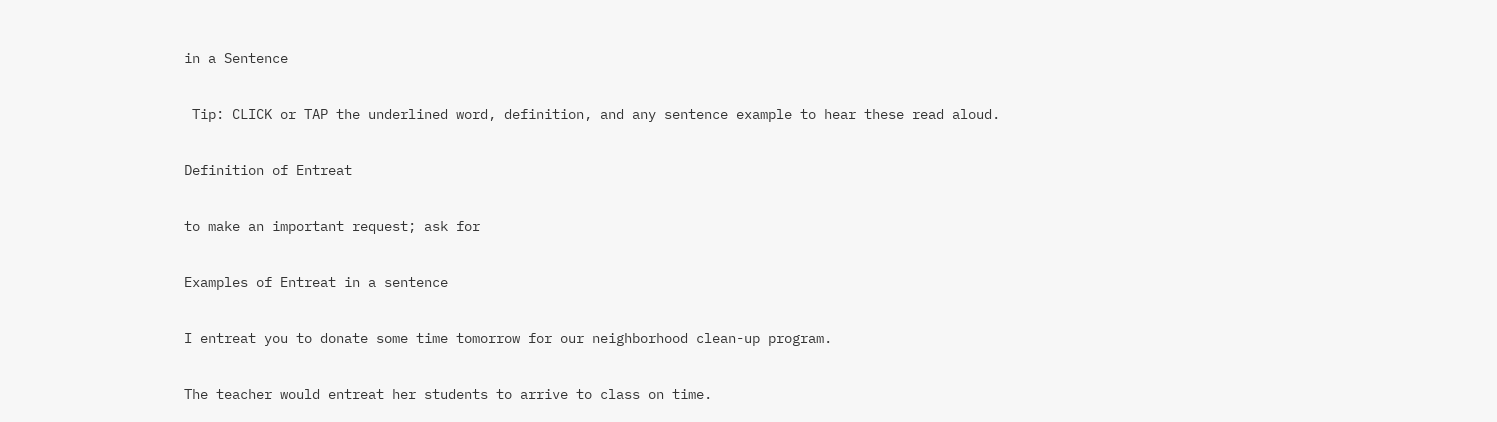in a Sentence

 Tip: CLICK or TAP the underlined word, definition, and any sentence example to hear these read aloud.

Definition of Entreat

to make an important request; ask for

Examples of Entreat in a sentence

I entreat you to donate some time tomorrow for our neighborhood clean-up program.

The teacher would entreat her students to arrive to class on time.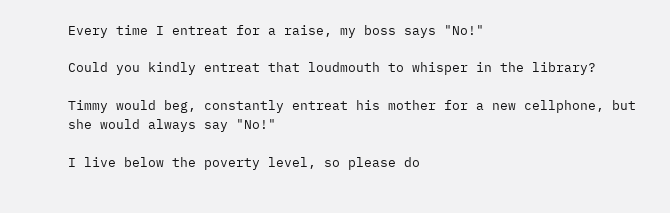Every time I entreat for a raise, my boss says "No!"

Could you kindly entreat that loudmouth to whisper in the library?

Timmy would beg, constantly entreat his mother for a new cellphone, but she would always say "No!"

I live below the poverty level, so please do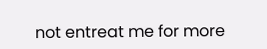not entreat me for more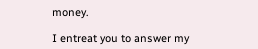money.

I entreat you to answer my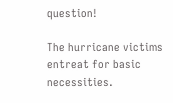question!

The hurricane victims entreat for basic necessities.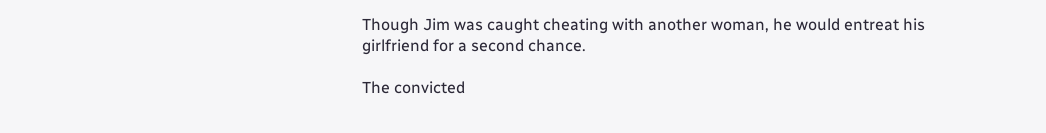Though Jim was caught cheating with another woman, he would entreat his girlfriend for a second chance.

The convicted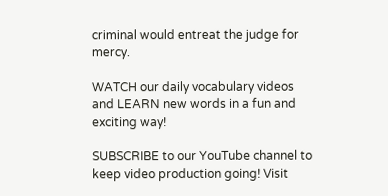criminal would entreat the judge for mercy.

WATCH our daily vocabulary videos and LEARN new words in a fun and exciting way!

SUBSCRIBE to our YouTube channel to keep video production going! Visit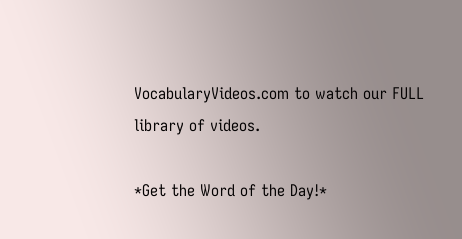VocabularyVideos.com to watch our FULL library of videos.

*Get the Word of the Day!*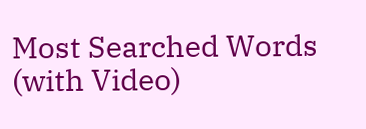Most Searched Words (with Video)